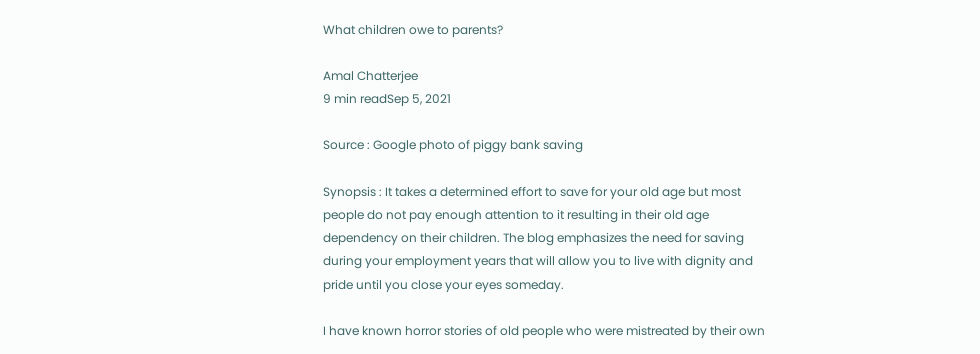What children owe to parents?

Amal Chatterjee
9 min readSep 5, 2021

Source : Google photo of piggy bank saving

Synopsis : It takes a determined effort to save for your old age but most people do not pay enough attention to it resulting in their old age dependency on their children. The blog emphasizes the need for saving during your employment years that will allow you to live with dignity and pride until you close your eyes someday.

I have known horror stories of old people who were mistreated by their own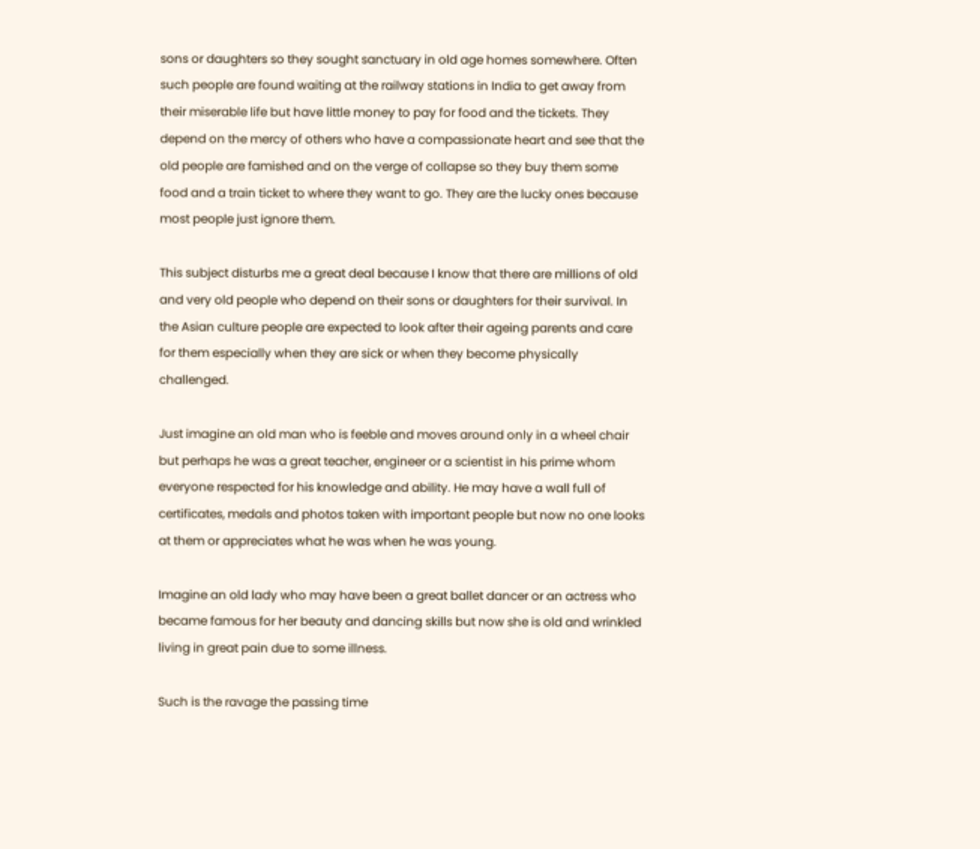sons or daughters so they sought sanctuary in old age homes somewhere. Often such people are found waiting at the railway stations in India to get away from their miserable life but have little money to pay for food and the tickets. They depend on the mercy of others who have a compassionate heart and see that the old people are famished and on the verge of collapse so they buy them some food and a train ticket to where they want to go. They are the lucky ones because most people just ignore them.

This subject disturbs me a great deal because I know that there are millions of old and very old people who depend on their sons or daughters for their survival. In the Asian culture people are expected to look after their ageing parents and care for them especially when they are sick or when they become physically challenged.

Just imagine an old man who is feeble and moves around only in a wheel chair but perhaps he was a great teacher, engineer or a scientist in his prime whom everyone respected for his knowledge and ability. He may have a wall full of certificates, medals and photos taken with important people but now no one looks at them or appreciates what he was when he was young.

Imagine an old lady who may have been a great ballet dancer or an actress who became famous for her beauty and dancing skills but now she is old and wrinkled living in great pain due to some illness.

Such is the ravage the passing time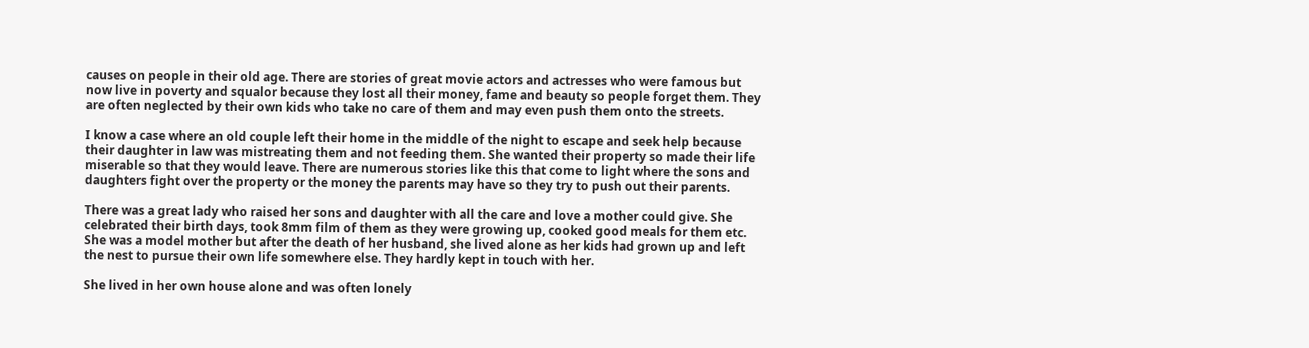causes on people in their old age. There are stories of great movie actors and actresses who were famous but now live in poverty and squalor because they lost all their money, fame and beauty so people forget them. They are often neglected by their own kids who take no care of them and may even push them onto the streets.

I know a case where an old couple left their home in the middle of the night to escape and seek help because their daughter in law was mistreating them and not feeding them. She wanted their property so made their life miserable so that they would leave. There are numerous stories like this that come to light where the sons and daughters fight over the property or the money the parents may have so they try to push out their parents.

There was a great lady who raised her sons and daughter with all the care and love a mother could give. She celebrated their birth days, took 8mm film of them as they were growing up, cooked good meals for them etc. She was a model mother but after the death of her husband, she lived alone as her kids had grown up and left the nest to pursue their own life somewhere else. They hardly kept in touch with her.

She lived in her own house alone and was often lonely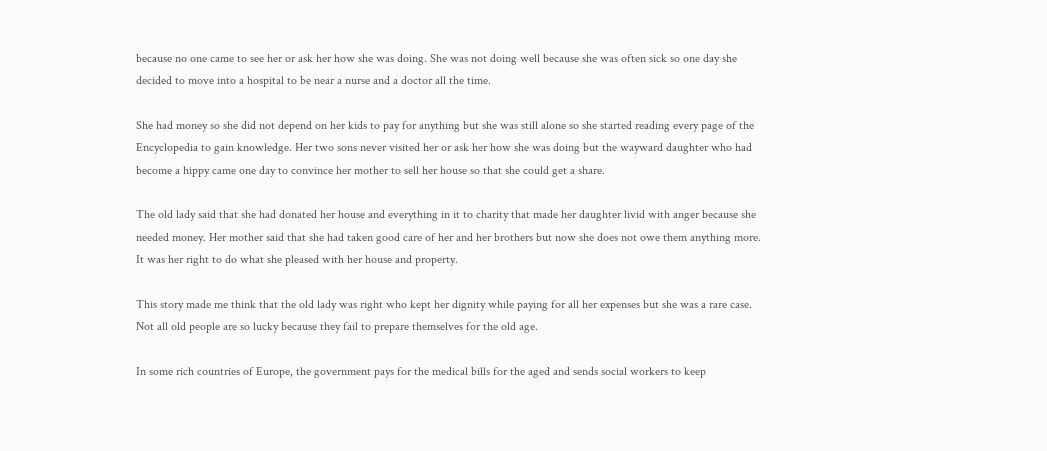because no one came to see her or ask her how she was doing. She was not doing well because she was often sick so one day she decided to move into a hospital to be near a nurse and a doctor all the time.

She had money so she did not depend on her kids to pay for anything but she was still alone so she started reading every page of the Encyclopedia to gain knowledge. Her two sons never visited her or ask her how she was doing but the wayward daughter who had become a hippy came one day to convince her mother to sell her house so that she could get a share.

The old lady said that she had donated her house and everything in it to charity that made her daughter livid with anger because she needed money. Her mother said that she had taken good care of her and her brothers but now she does not owe them anything more. It was her right to do what she pleased with her house and property.

This story made me think that the old lady was right who kept her dignity while paying for all her expenses but she was a rare case. Not all old people are so lucky because they fail to prepare themselves for the old age.

In some rich countries of Europe, the government pays for the medical bills for the aged and sends social workers to keep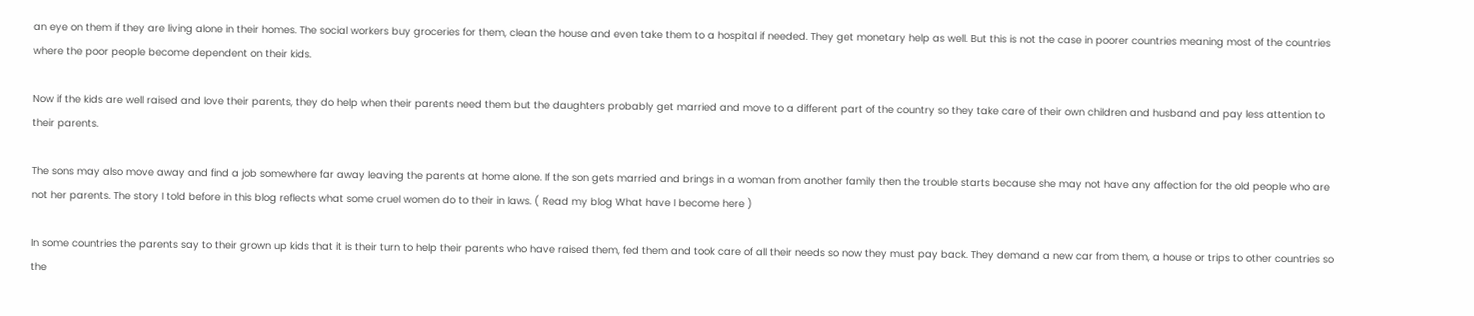an eye on them if they are living alone in their homes. The social workers buy groceries for them, clean the house and even take them to a hospital if needed. They get monetary help as well. But this is not the case in poorer countries meaning most of the countries where the poor people become dependent on their kids.

Now if the kids are well raised and love their parents, they do help when their parents need them but the daughters probably get married and move to a different part of the country so they take care of their own children and husband and pay less attention to their parents.

The sons may also move away and find a job somewhere far away leaving the parents at home alone. If the son gets married and brings in a woman from another family then the trouble starts because she may not have any affection for the old people who are not her parents. The story I told before in this blog reflects what some cruel women do to their in laws. ( Read my blog What have I become here )

In some countries the parents say to their grown up kids that it is their turn to help their parents who have raised them, fed them and took care of all their needs so now they must pay back. They demand a new car from them, a house or trips to other countries so the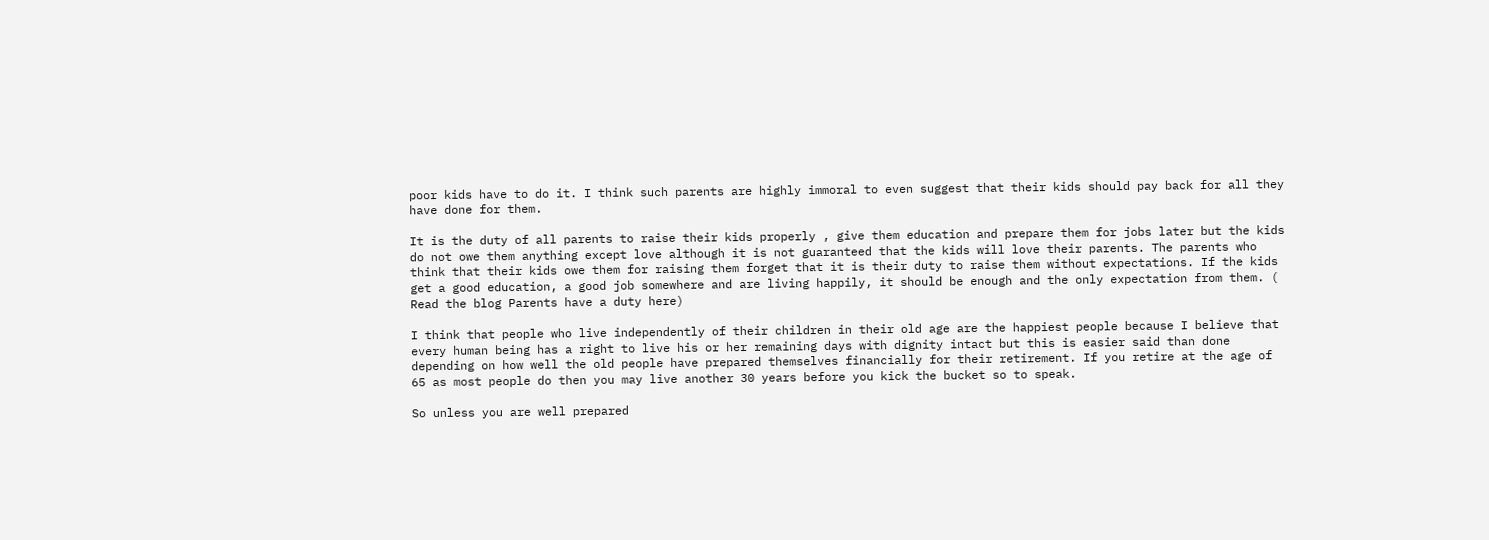poor kids have to do it. I think such parents are highly immoral to even suggest that their kids should pay back for all they have done for them.

It is the duty of all parents to raise their kids properly , give them education and prepare them for jobs later but the kids do not owe them anything except love although it is not guaranteed that the kids will love their parents. The parents who think that their kids owe them for raising them forget that it is their duty to raise them without expectations. If the kids get a good education, a good job somewhere and are living happily, it should be enough and the only expectation from them. ( Read the blog Parents have a duty here)

I think that people who live independently of their children in their old age are the happiest people because I believe that every human being has a right to live his or her remaining days with dignity intact but this is easier said than done depending on how well the old people have prepared themselves financially for their retirement. If you retire at the age of 65 as most people do then you may live another 30 years before you kick the bucket so to speak.

So unless you are well prepared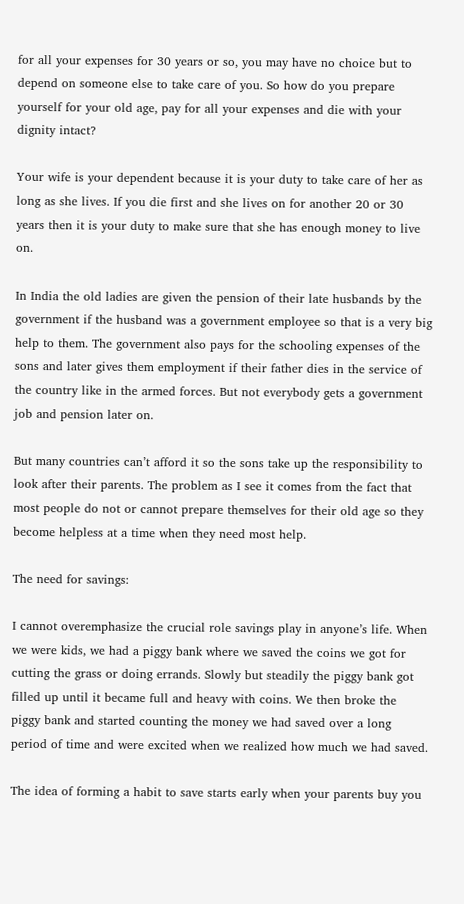for all your expenses for 30 years or so, you may have no choice but to depend on someone else to take care of you. So how do you prepare yourself for your old age, pay for all your expenses and die with your dignity intact?

Your wife is your dependent because it is your duty to take care of her as long as she lives. If you die first and she lives on for another 20 or 30 years then it is your duty to make sure that she has enough money to live on.

In India the old ladies are given the pension of their late husbands by the government if the husband was a government employee so that is a very big help to them. The government also pays for the schooling expenses of the sons and later gives them employment if their father dies in the service of the country like in the armed forces. But not everybody gets a government job and pension later on.

But many countries can’t afford it so the sons take up the responsibility to look after their parents. The problem as I see it comes from the fact that most people do not or cannot prepare themselves for their old age so they become helpless at a time when they need most help.

The need for savings:

I cannot overemphasize the crucial role savings play in anyone’s life. When we were kids, we had a piggy bank where we saved the coins we got for cutting the grass or doing errands. Slowly but steadily the piggy bank got filled up until it became full and heavy with coins. We then broke the piggy bank and started counting the money we had saved over a long period of time and were excited when we realized how much we had saved.

The idea of forming a habit to save starts early when your parents buy you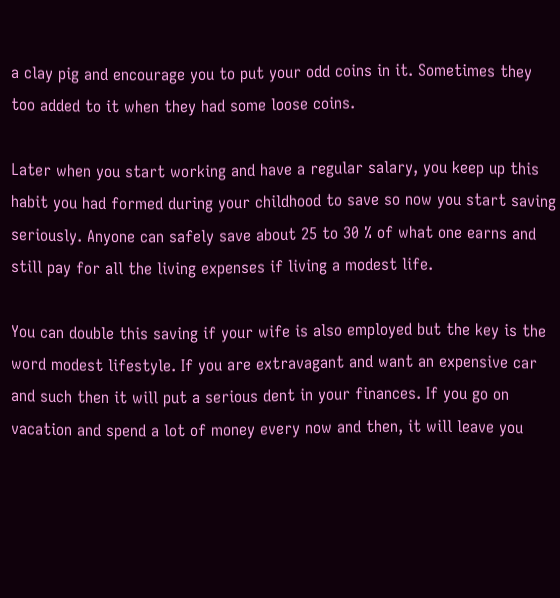a clay pig and encourage you to put your odd coins in it. Sometimes they too added to it when they had some loose coins.

Later when you start working and have a regular salary, you keep up this habit you had formed during your childhood to save so now you start saving seriously. Anyone can safely save about 25 to 30 % of what one earns and still pay for all the living expenses if living a modest life.

You can double this saving if your wife is also employed but the key is the word modest lifestyle. If you are extravagant and want an expensive car and such then it will put a serious dent in your finances. If you go on vacation and spend a lot of money every now and then, it will leave you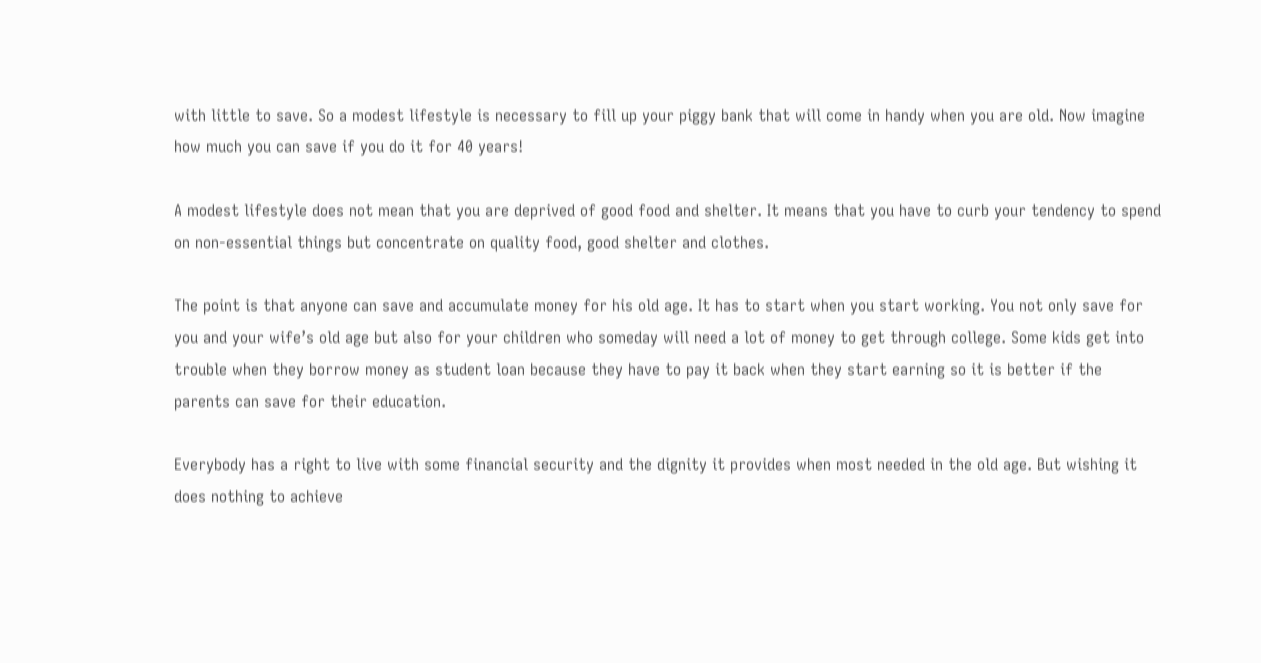with little to save. So a modest lifestyle is necessary to fill up your piggy bank that will come in handy when you are old. Now imagine how much you can save if you do it for 40 years!

A modest lifestyle does not mean that you are deprived of good food and shelter. It means that you have to curb your tendency to spend on non-essential things but concentrate on quality food, good shelter and clothes.

The point is that anyone can save and accumulate money for his old age. It has to start when you start working. You not only save for you and your wife’s old age but also for your children who someday will need a lot of money to get through college. Some kids get into trouble when they borrow money as student loan because they have to pay it back when they start earning so it is better if the parents can save for their education.

Everybody has a right to live with some financial security and the dignity it provides when most needed in the old age. But wishing it does nothing to achieve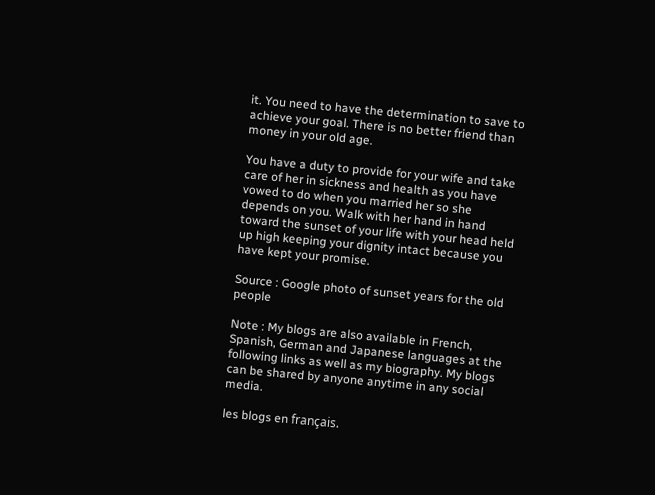it. You need to have the determination to save to achieve your goal. There is no better friend than money in your old age.

You have a duty to provide for your wife and take care of her in sickness and health as you have vowed to do when you married her so she depends on you. Walk with her hand in hand toward the sunset of your life with your head held up high keeping your dignity intact because you have kept your promise.

Source : Google photo of sunset years for the old people

Note : My blogs are also available in French, Spanish, German and Japanese languages at the following links as well as my biography. My blogs can be shared by anyone anytime in any social media.

les blogs en français.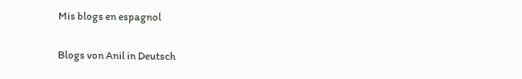Mis blogs en espagnol

Blogs von Anil in Deutsch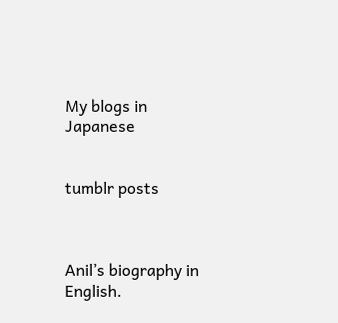My blogs in Japanese


tumblr posts



Anil’s biography in English.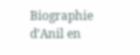Biographie d’Anil en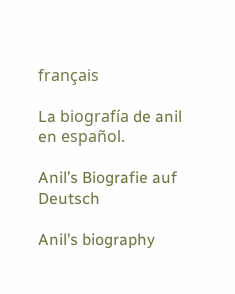français

La biografía de anil en español.

Anil’s Biografie auf Deutsch

Anil’s biography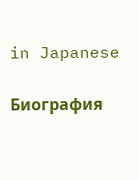in Japanese

Биография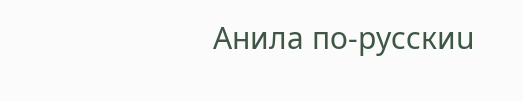Анила по-русскиu